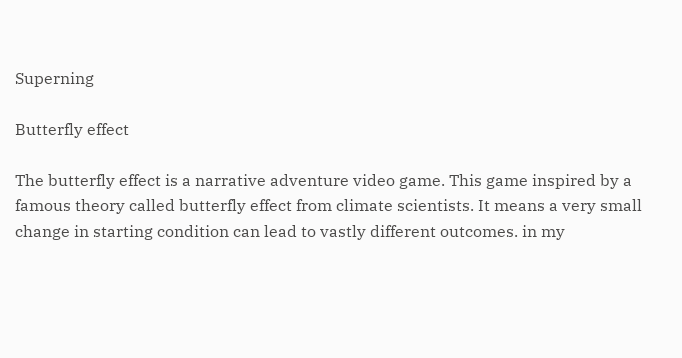Superning

Butterfly effect

The butterfly effect is a narrative adventure video game. This game inspired by a famous theory called butterfly effect from climate scientists. It means a very small change in starting condition can lead to vastly different outcomes. in my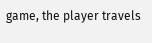game, the player travels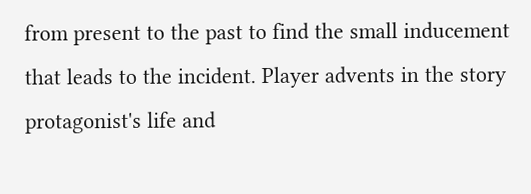from present to the past to find the small inducement that leads to the incident. Player advents in the story protagonist's life and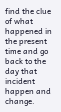find the clue of what happened in the present time and go back to the day that incident happen and change.